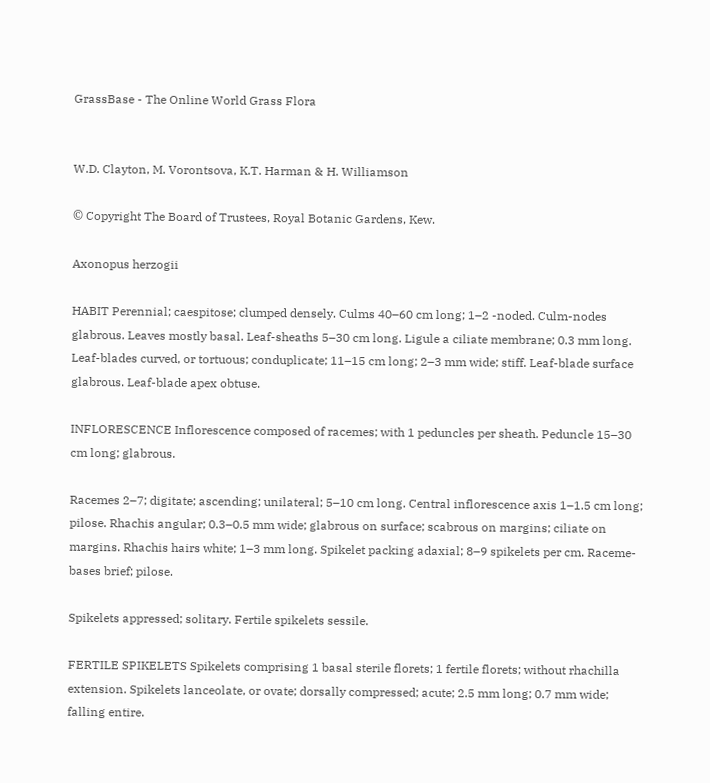GrassBase - The Online World Grass Flora


W.D. Clayton, M. Vorontsova, K.T. Harman & H. Williamson

© Copyright The Board of Trustees, Royal Botanic Gardens, Kew.

Axonopus herzogii

HABIT Perennial; caespitose; clumped densely. Culms 40–60 cm long; 1–2 -noded. Culm-nodes glabrous. Leaves mostly basal. Leaf-sheaths 5–30 cm long. Ligule a ciliate membrane; 0.3 mm long. Leaf-blades curved, or tortuous; conduplicate; 11–15 cm long; 2–3 mm wide; stiff. Leaf-blade surface glabrous. Leaf-blade apex obtuse.

INFLORESCENCE Inflorescence composed of racemes; with 1 peduncles per sheath. Peduncle 15–30 cm long; glabrous.

Racemes 2–7; digitate; ascending; unilateral; 5–10 cm long. Central inflorescence axis 1–1.5 cm long; pilose. Rhachis angular; 0.3–0.5 mm wide; glabrous on surface; scabrous on margins; ciliate on margins. Rhachis hairs white; 1–3 mm long. Spikelet packing adaxial; 8–9 spikelets per cm. Raceme-bases brief; pilose.

Spikelets appressed; solitary. Fertile spikelets sessile.

FERTILE SPIKELETS Spikelets comprising 1 basal sterile florets; 1 fertile florets; without rhachilla extension. Spikelets lanceolate, or ovate; dorsally compressed; acute; 2.5 mm long; 0.7 mm wide; falling entire.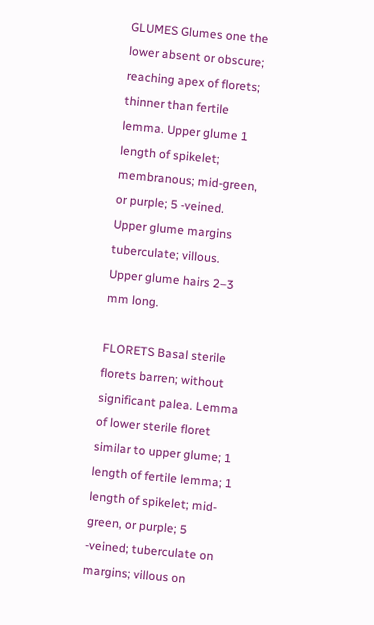GLUMES Glumes one the lower absent or obscure; reaching apex of florets; thinner than fertile lemma. Upper glume 1 length of spikelet; membranous; mid-green, or purple; 5 -veined. Upper glume margins tuberculate; villous. Upper glume hairs 2–3 mm long.

FLORETS Basal sterile florets barren; without significant palea. Lemma of lower sterile floret similar to upper glume; 1 length of fertile lemma; 1 length of spikelet; mid-green, or purple; 5 -veined; tuberculate on margins; villous on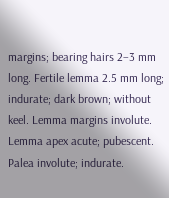margins; bearing hairs 2–3 mm long. Fertile lemma 2.5 mm long; indurate; dark brown; without keel. Lemma margins involute. Lemma apex acute; pubescent. Palea involute; indurate.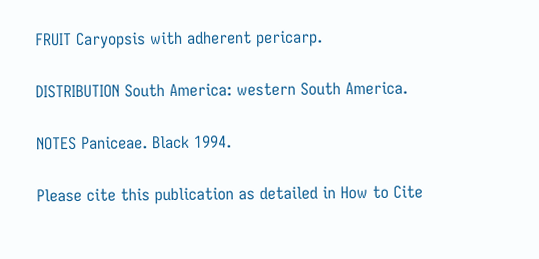FRUIT Caryopsis with adherent pericarp.

DISTRIBUTION South America: western South America.

NOTES Paniceae. Black 1994.

Please cite this publication as detailed in How to Cite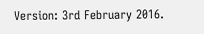Version: 3rd February 2016.